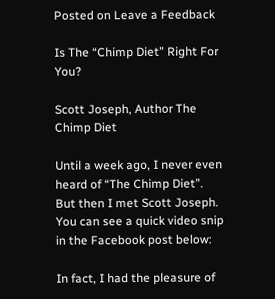Posted on Leave a Feedback

Is The “Chimp Diet” Right For You?

Scott Joseph, Author The Chimp Diet

Until a week ago, I never even heard of “The Chimp Diet”. But then I met Scott Joseph. You can see a quick video snip in the Facebook post below:

In fact, I had the pleasure of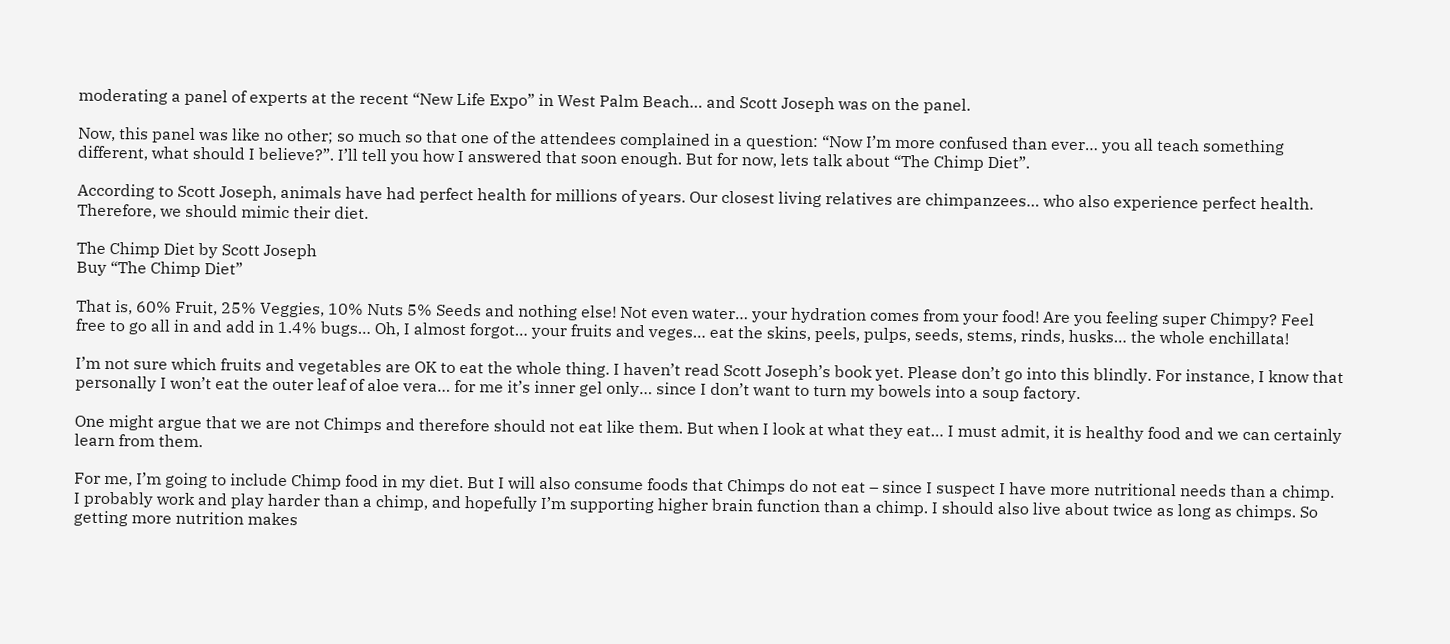moderating a panel of experts at the recent “New Life Expo” in West Palm Beach… and Scott Joseph was on the panel.

Now, this panel was like no other; so much so that one of the attendees complained in a question: “Now I’m more confused than ever… you all teach something different, what should I believe?”. I’ll tell you how I answered that soon enough. But for now, lets talk about “The Chimp Diet”.

According to Scott Joseph, animals have had perfect health for millions of years. Our closest living relatives are chimpanzees… who also experience perfect health. Therefore, we should mimic their diet.

The Chimp Diet by Scott Joseph
Buy “The Chimp Diet”

That is, 60% Fruit, 25% Veggies, 10% Nuts 5% Seeds and nothing else! Not even water… your hydration comes from your food! Are you feeling super Chimpy? Feel free to go all in and add in 1.4% bugs… Oh, I almost forgot… your fruits and veges… eat the skins, peels, pulps, seeds, stems, rinds, husks… the whole enchillata!

I’m not sure which fruits and vegetables are OK to eat the whole thing. I haven’t read Scott Joseph’s book yet. Please don’t go into this blindly. For instance, I know that personally I won’t eat the outer leaf of aloe vera… for me it’s inner gel only… since I don’t want to turn my bowels into a soup factory.

One might argue that we are not Chimps and therefore should not eat like them. But when I look at what they eat… I must admit, it is healthy food and we can certainly learn from them.

For me, I’m going to include Chimp food in my diet. But I will also consume foods that Chimps do not eat – since I suspect I have more nutritional needs than a chimp. I probably work and play harder than a chimp, and hopefully I’m supporting higher brain function than a chimp. I should also live about twice as long as chimps. So getting more nutrition makes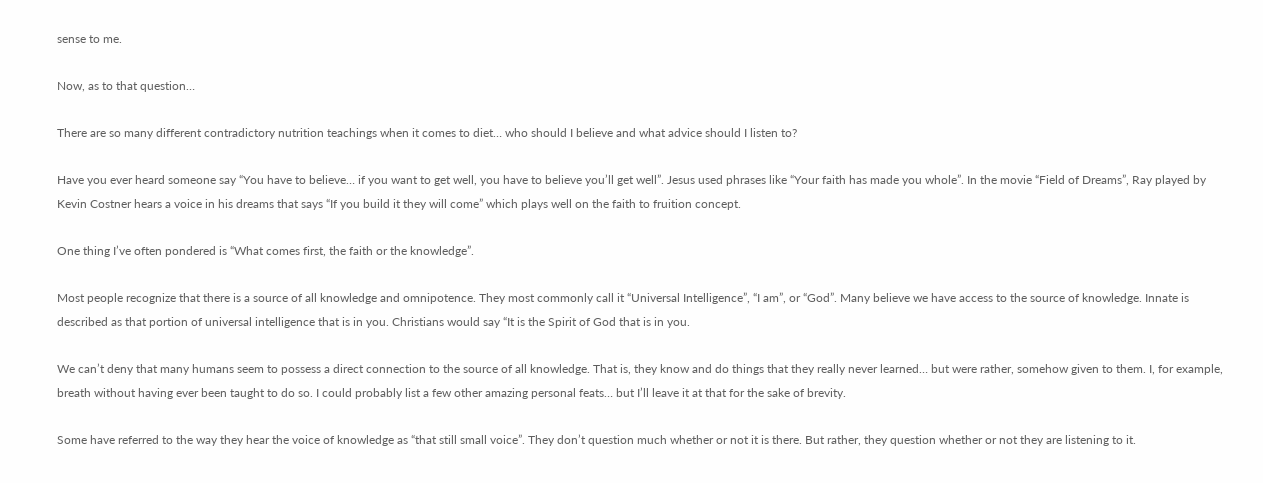sense to me.

Now, as to that question…

There are so many different contradictory nutrition teachings when it comes to diet… who should I believe and what advice should I listen to?

Have you ever heard someone say “You have to believe… if you want to get well, you have to believe you’ll get well”. Jesus used phrases like “Your faith has made you whole”. In the movie “Field of Dreams”, Ray played by Kevin Costner hears a voice in his dreams that says “If you build it they will come” which plays well on the faith to fruition concept.

One thing I’ve often pondered is “What comes first, the faith or the knowledge”.

Most people recognize that there is a source of all knowledge and omnipotence. They most commonly call it “Universal Intelligence”, “I am”, or “God”. Many believe we have access to the source of knowledge. Innate is described as that portion of universal intelligence that is in you. Christians would say “It is the Spirit of God that is in you.

We can’t deny that many humans seem to possess a direct connection to the source of all knowledge. That is, they know and do things that they really never learned… but were rather, somehow given to them. I, for example, breath without having ever been taught to do so. I could probably list a few other amazing personal feats… but I’ll leave it at that for the sake of brevity.

Some have referred to the way they hear the voice of knowledge as “that still small voice”. They don’t question much whether or not it is there. But rather, they question whether or not they are listening to it.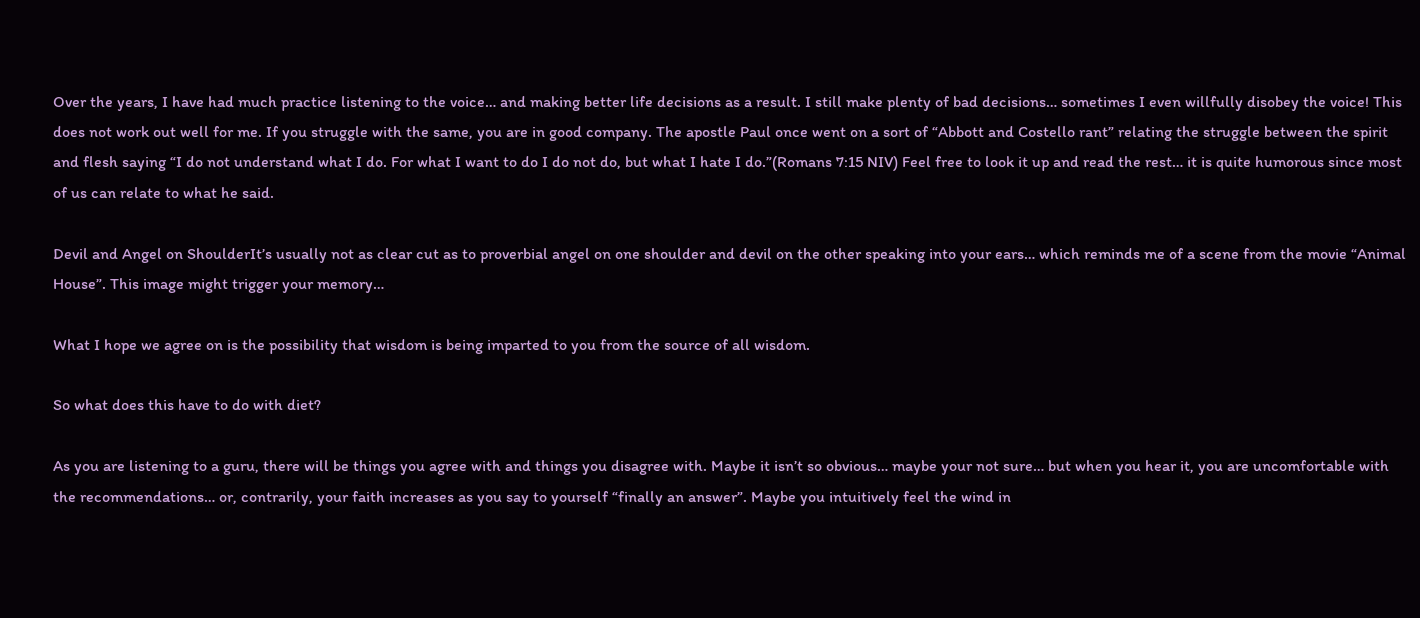Over the years, I have had much practice listening to the voice… and making better life decisions as a result. I still make plenty of bad decisions… sometimes I even willfully disobey the voice! This does not work out well for me. If you struggle with the same, you are in good company. The apostle Paul once went on a sort of “Abbott and Costello rant” relating the struggle between the spirit and flesh saying “I do not understand what I do. For what I want to do I do not do, but what I hate I do.”(Romans 7:15 NIV) Feel free to look it up and read the rest… it is quite humorous since most of us can relate to what he said.

Devil and Angel on ShoulderIt’s usually not as clear cut as to proverbial angel on one shoulder and devil on the other speaking into your ears… which reminds me of a scene from the movie “Animal House”. This image might trigger your memory…

What I hope we agree on is the possibility that wisdom is being imparted to you from the source of all wisdom.

So what does this have to do with diet?

As you are listening to a guru, there will be things you agree with and things you disagree with. Maybe it isn’t so obvious… maybe your not sure… but when you hear it, you are uncomfortable with the recommendations… or, contrarily, your faith increases as you say to yourself “finally an answer”. Maybe you intuitively feel the wind in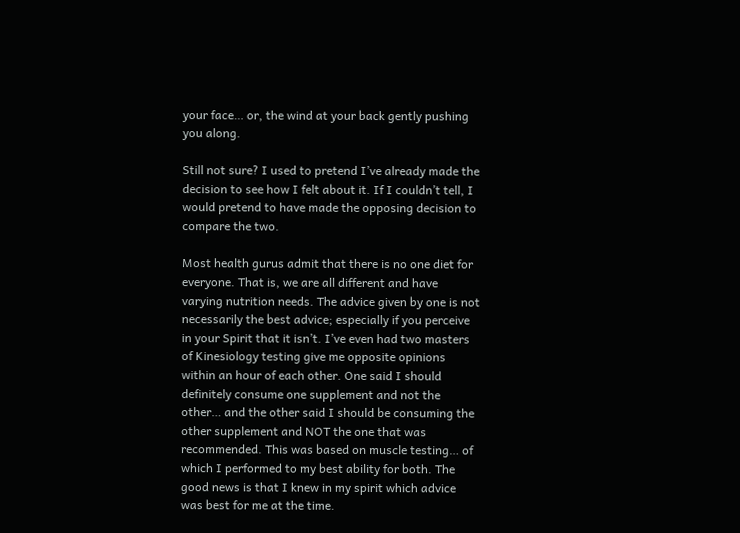your face… or, the wind at your back gently pushing you along.

Still not sure? I used to pretend I’ve already made the decision to see how I felt about it. If I couldn’t tell, I would pretend to have made the opposing decision to compare the two.

Most health gurus admit that there is no one diet for everyone. That is, we are all different and have varying nutrition needs. The advice given by one is not necessarily the best advice; especially if you perceive in your Spirit that it isn’t. I’ve even had two masters of Kinesiology testing give me opposite opinions within an hour of each other. One said I should definitely consume one supplement and not the other… and the other said I should be consuming the other supplement and NOT the one that was recommended. This was based on muscle testing… of which I performed to my best ability for both. The good news is that I knew in my spirit which advice was best for me at the time.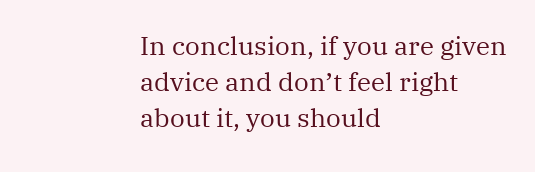In conclusion, if you are given advice and don’t feel right about it, you should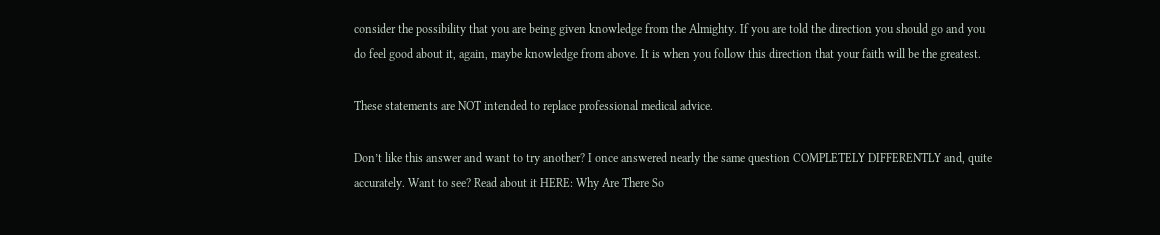consider the possibility that you are being given knowledge from the Almighty. If you are told the direction you should go and you do feel good about it, again, maybe knowledge from above. It is when you follow this direction that your faith will be the greatest.

These statements are NOT intended to replace professional medical advice.

Don’t like this answer and want to try another? I once answered nearly the same question COMPLETELY DIFFERENTLY and, quite accurately. Want to see? Read about it HERE: Why Are There So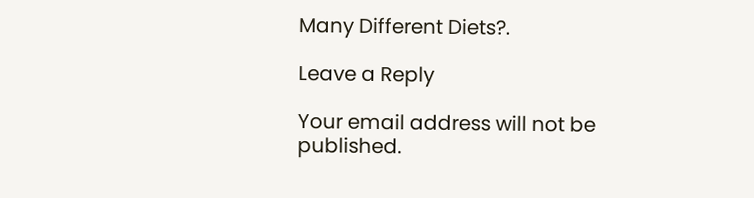Many Different Diets?.

Leave a Reply

Your email address will not be published.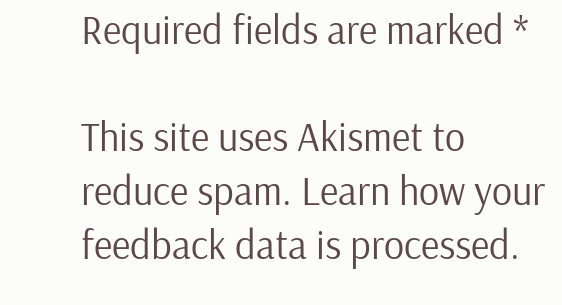Required fields are marked *

This site uses Akismet to reduce spam. Learn how your feedback data is processed.